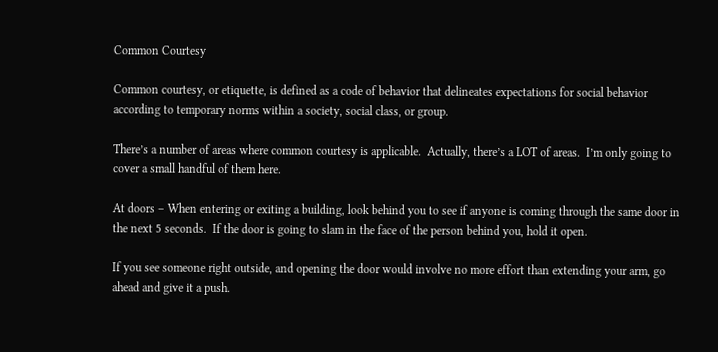Common Courtesy

Common courtesy, or etiquette, is defined as a code of behavior that delineates expectations for social behavior according to temporary norms within a society, social class, or group.

There’s a number of areas where common courtesy is applicable.  Actually, there’s a LOT of areas.  I’m only going to cover a small handful of them here.

At doors – When entering or exiting a building, look behind you to see if anyone is coming through the same door in the next 5 seconds.  If the door is going to slam in the face of the person behind you, hold it open.

If you see someone right outside, and opening the door would involve no more effort than extending your arm, go ahead and give it a push.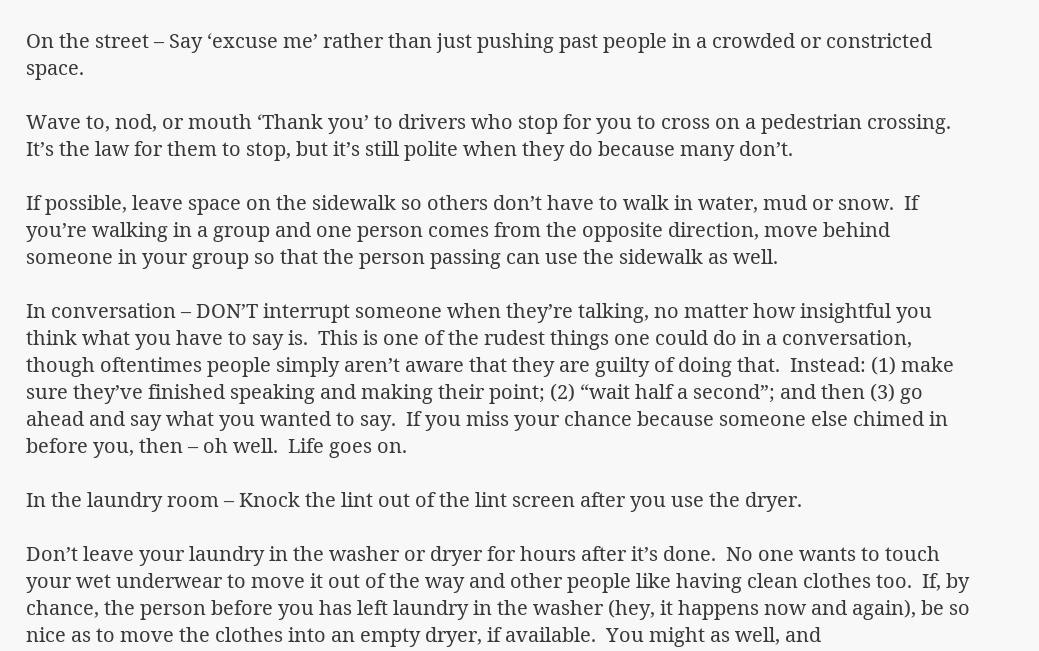On the street – Say ‘excuse me’ rather than just pushing past people in a crowded or constricted space.

Wave to, nod, or mouth ‘Thank you’ to drivers who stop for you to cross on a pedestrian crossing.  It’s the law for them to stop, but it’s still polite when they do because many don’t.

If possible, leave space on the sidewalk so others don’t have to walk in water, mud or snow.  If you’re walking in a group and one person comes from the opposite direction, move behind someone in your group so that the person passing can use the sidewalk as well.

In conversation – DON’T interrupt someone when they’re talking, no matter how insightful you think what you have to say is.  This is one of the rudest things one could do in a conversation, though oftentimes people simply aren’t aware that they are guilty of doing that.  Instead: (1) make sure they’ve finished speaking and making their point; (2) “wait half a second”; and then (3) go ahead and say what you wanted to say.  If you miss your chance because someone else chimed in before you, then – oh well.  Life goes on.

In the laundry room – Knock the lint out of the lint screen after you use the dryer.

Don’t leave your laundry in the washer or dryer for hours after it’s done.  No one wants to touch your wet underwear to move it out of the way and other people like having clean clothes too.  If, by chance, the person before you has left laundry in the washer (hey, it happens now and again), be so nice as to move the clothes into an empty dryer, if available.  You might as well, and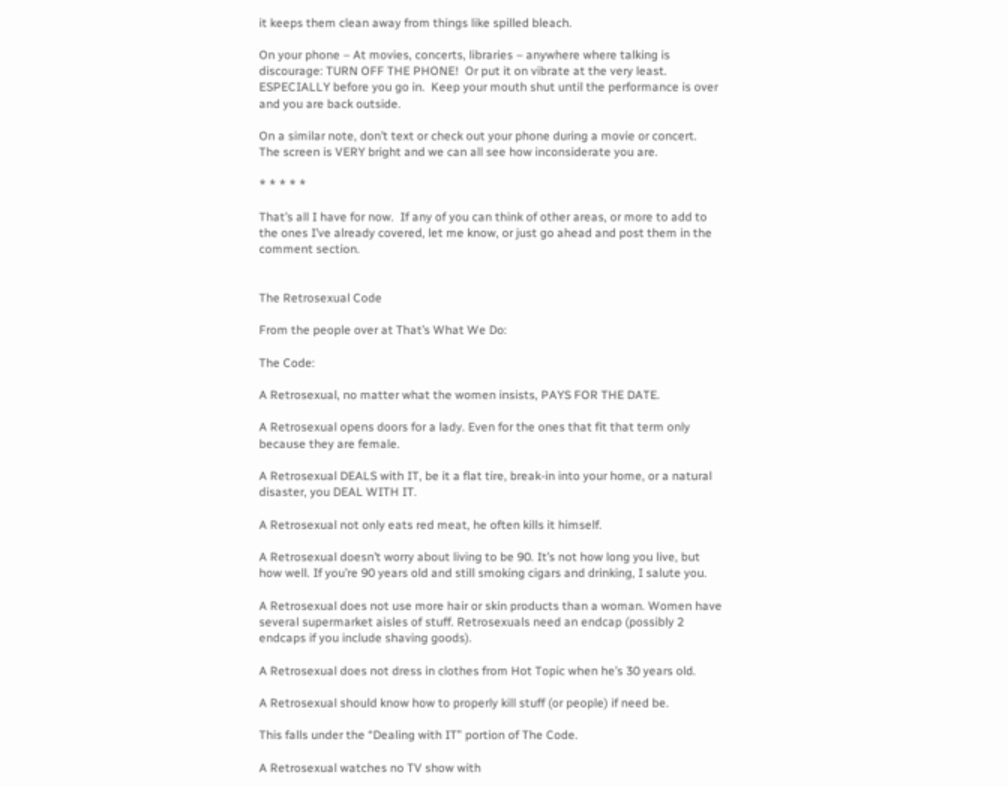it keeps them clean away from things like spilled bleach.

On your phone – At movies, concerts, libraries – anywhere where talking is discourage: TURN OFF THE PHONE!  Or put it on vibrate at the very least.  ESPECIALLY before you go in.  Keep your mouth shut until the performance is over and you are back outside.

On a similar note, don’t text or check out your phone during a movie or concert.  The screen is VERY bright and we can all see how inconsiderate you are.

* * * * *

That’s all I have for now.  If any of you can think of other areas, or more to add to the ones I’ve already covered, let me know, or just go ahead and post them in the comment section.


The Retrosexual Code

From the people over at That’s What We Do:

The Code:

A Retrosexual, no matter what the women insists, PAYS FOR THE DATE.

A Retrosexual opens doors for a lady. Even for the ones that fit that term only because they are female.

A Retrosexual DEALS with IT, be it a flat tire, break-in into your home, or a natural disaster, you DEAL WITH IT.

A Retrosexual not only eats red meat, he often kills it himself.

A Retrosexual doesn’t worry about living to be 90. It’s not how long you live, but how well. If you’re 90 years old and still smoking cigars and drinking, I salute you.

A Retrosexual does not use more hair or skin products than a woman. Women have several supermarket aisles of stuff. Retrosexuals need an endcap (possibly 2 endcaps if you include shaving goods).

A Retrosexual does not dress in clothes from Hot Topic when he’s 30 years old.

A Retrosexual should know how to properly kill stuff (or people) if need be.

This falls under the “Dealing with IT” portion of The Code.

A Retrosexual watches no TV show with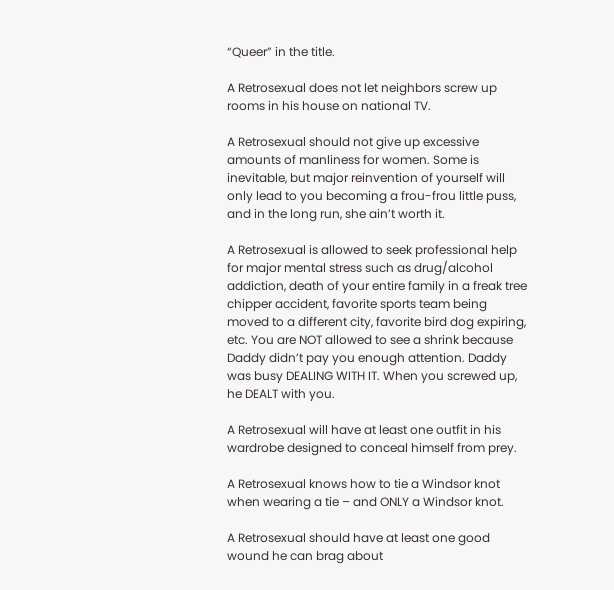“Queer” in the title.

A Retrosexual does not let neighbors screw up rooms in his house on national TV.

A Retrosexual should not give up excessive amounts of manliness for women. Some is inevitable, but major reinvention of yourself will only lead to you becoming a frou-frou little puss, and in the long run, she ain’t worth it.

A Retrosexual is allowed to seek professional help for major mental stress such as drug/alcohol addiction, death of your entire family in a freak tree chipper accident, favorite sports team being moved to a different city, favorite bird dog expiring, etc. You are NOT allowed to see a shrink because Daddy didn’t pay you enough attention. Daddy was busy DEALING WITH IT. When you screwed up, he DEALT with you.

A Retrosexual will have at least one outfit in his wardrobe designed to conceal himself from prey.

A Retrosexual knows how to tie a Windsor knot when wearing a tie – and ONLY a Windsor knot.

A Retrosexual should have at least one good wound he can brag about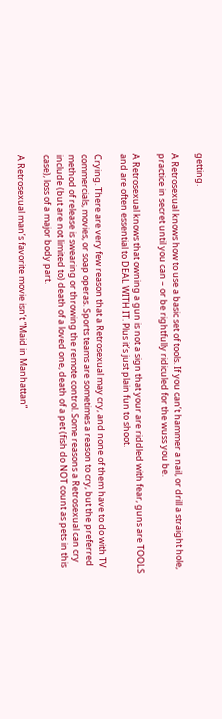getting.

A Retrosexual knows how to use a basic set of tools. If you can’t hammer a nail, or drill a straight hole, practice in secret until you can – or be rightfully ridiculed for the wuss you be.

A Retrosexual knows that owning a gun is not a sign that your are riddled with fear, guns are TOOLS and are often essential to DEAL WITH IT. Plus it’s just plain fun to shoot.

Crying. There are very few reason that a Retrosexual may cry, and none of them have to do with TV commercials, movies, or soap operas. Sports teams are sometimes a reason to cry, but the preferred method of release is swearing or throwing the remote control. Some reasons a Retrosexual can cry include (but are not limited to) death of a loved one, death of a pet (fish do NOT count as pets in this case), loss of a major body part.

A Retrosexual man’s favorite movie isn’t “Maid in Manhattan”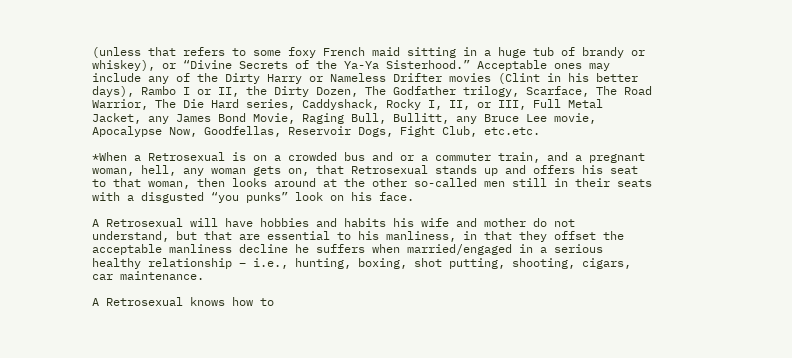(unless that refers to some foxy French maid sitting in a huge tub of brandy or whiskey), or “Divine Secrets of the Ya-Ya Sisterhood.” Acceptable ones may include any of the Dirty Harry or Nameless Drifter movies (Clint in his better days), Rambo I or II, the Dirty Dozen, The Godfather trilogy, Scarface, The Road Warrior, The Die Hard series, Caddyshack, Rocky I, II, or III, Full Metal Jacket, any James Bond Movie, Raging Bull, Bullitt, any Bruce Lee movie, Apocalypse Now, Goodfellas, Reservoir Dogs, Fight Club, etc.etc.

*When a Retrosexual is on a crowded bus and or a commuter train, and a pregnant woman, hell, any woman gets on, that Retrosexual stands up and offers his seat to that woman, then looks around at the other so-called men still in their seats with a disgusted “you punks” look on his face.

A Retrosexual will have hobbies and habits his wife and mother do not understand, but that are essential to his manliness, in that they offset the acceptable manliness decline he suffers when married/engaged in a serious healthy relationship – i.e., hunting, boxing, shot putting, shooting, cigars, car maintenance.

A Retrosexual knows how to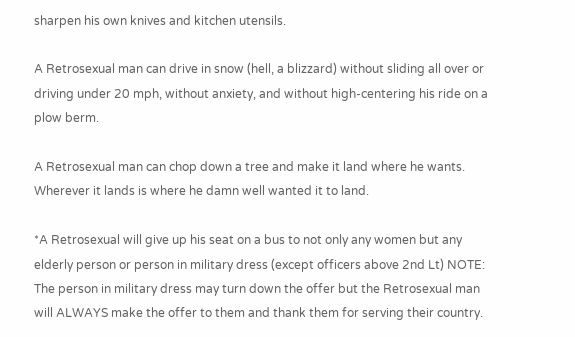sharpen his own knives and kitchen utensils.

A Retrosexual man can drive in snow (hell, a blizzard) without sliding all over or driving under 20 mph, without anxiety, and without high-centering his ride on a plow berm.

A Retrosexual man can chop down a tree and make it land where he wants. Wherever it lands is where he damn well wanted it to land.

*A Retrosexual will give up his seat on a bus to not only any women but any elderly person or person in military dress (except officers above 2nd Lt) NOTE: The person in military dress may turn down the offer but the Retrosexual man will ALWAYS make the offer to them and thank them for serving their country.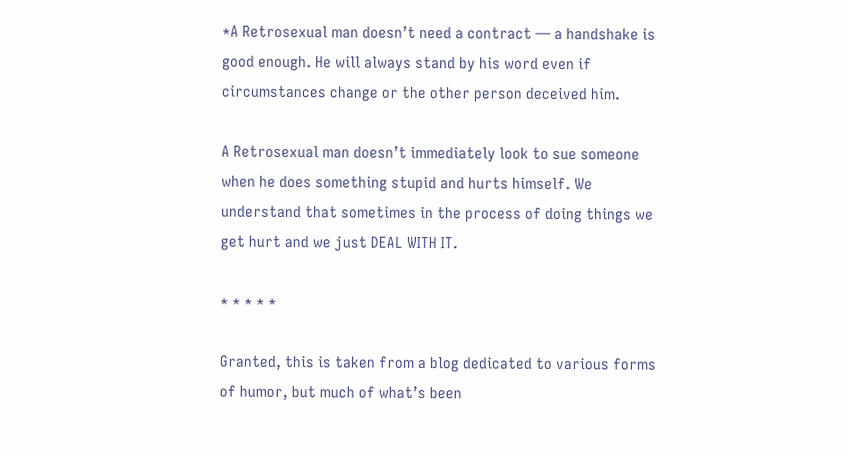*A Retrosexual man doesn’t need a contract — a handshake is good enough. He will always stand by his word even if circumstances change or the other person deceived him.

A Retrosexual man doesn’t immediately look to sue someone when he does something stupid and hurts himself. We understand that sometimes in the process of doing things we get hurt and we just DEAL WITH IT.

* * * * *

Granted, this is taken from a blog dedicated to various forms of humor, but much of what’s been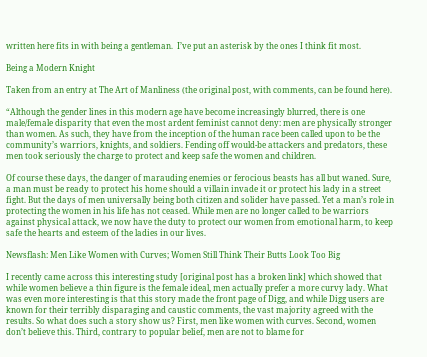written here fits in with being a gentleman.  I’ve put an asterisk by the ones I think fit most.

Being a Modern Knight

Taken from an entry at The Art of Manliness (the original post, with comments, can be found here).

“Although the gender lines in this modern age have become increasingly blurred, there is one male/female disparity that even the most ardent feminist cannot deny: men are physically stronger than women. As such, they have from the inception of the human race been called upon to be the community’s warriors, knights, and soldiers. Fending off would-be attackers and predators, these men took seriously the charge to protect and keep safe the women and children.

Of course these days, the danger of marauding enemies or ferocious beasts has all but waned. Sure, a man must be ready to protect his home should a villain invade it or protect his lady in a street fight. But the days of men universally being both citizen and solider have passed. Yet a man’s role in protecting the women in his life has not ceased. While men are no longer called to be warriors against physical attack, we now have the duty to protect our women from emotional harm, to keep safe the hearts and esteem of the ladies in our lives.

Newsflash: Men Like Women with Curves; Women Still Think Their Butts Look Too Big

I recently came across this interesting study [original post has a broken link] which showed that while women believe a thin figure is the female ideal, men actually prefer a more curvy lady. What was even more interesting is that this story made the front page of Digg, and while Digg users are known for their terribly disparaging and caustic comments, the vast majority agreed with the results. So what does such a story show us? First, men like women with curves. Second, women don’t believe this. Third, contrary to popular belief, men are not to blame for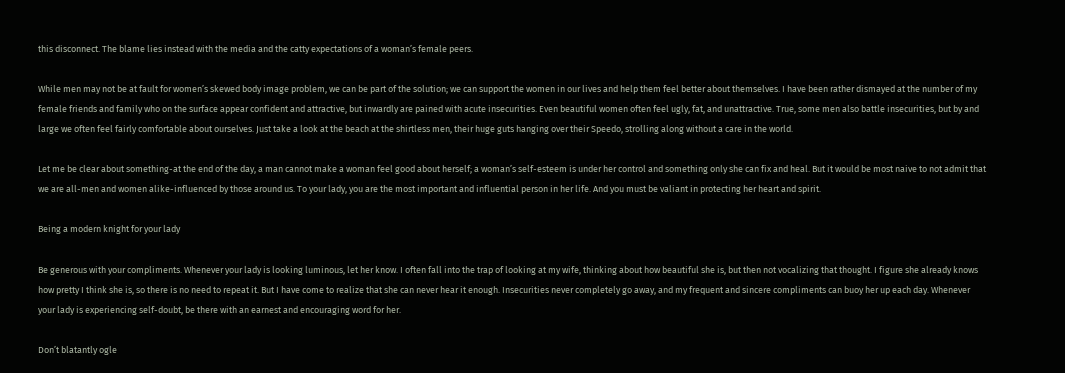this disconnect. The blame lies instead with the media and the catty expectations of a woman’s female peers.

While men may not be at fault for women’s skewed body image problem, we can be part of the solution; we can support the women in our lives and help them feel better about themselves. I have been rather dismayed at the number of my female friends and family who on the surface appear confident and attractive, but inwardly are pained with acute insecurities. Even beautiful women often feel ugly, fat, and unattractive. True, some men also battle insecurities, but by and large we often feel fairly comfortable about ourselves. Just take a look at the beach at the shirtless men, their huge guts hanging over their Speedo, strolling along without a care in the world.

Let me be clear about something-at the end of the day, a man cannot make a woman feel good about herself; a woman’s self-esteem is under her control and something only she can fix and heal. But it would be most naive to not admit that we are all-men and women alike-influenced by those around us. To your lady, you are the most important and influential person in her life. And you must be valiant in protecting her heart and spirit.

Being a modern knight for your lady

Be generous with your compliments. Whenever your lady is looking luminous, let her know. I often fall into the trap of looking at my wife, thinking about how beautiful she is, but then not vocalizing that thought. I figure she already knows how pretty I think she is, so there is no need to repeat it. But I have come to realize that she can never hear it enough. Insecurities never completely go away, and my frequent and sincere compliments can buoy her up each day. Whenever your lady is experiencing self-doubt, be there with an earnest and encouraging word for her.

Don’t blatantly ogle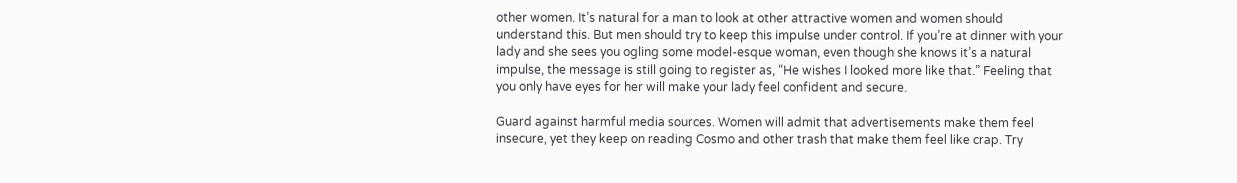other women. It’s natural for a man to look at other attractive women and women should understand this. But men should try to keep this impulse under control. If you’re at dinner with your lady and she sees you ogling some model-esque woman, even though she knows it’s a natural impulse, the message is still going to register as, “He wishes I looked more like that.” Feeling that you only have eyes for her will make your lady feel confident and secure.

Guard against harmful media sources. Women will admit that advertisements make them feel insecure, yet they keep on reading Cosmo and other trash that make them feel like crap. Try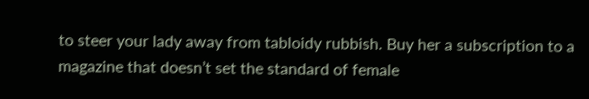to steer your lady away from tabloidy rubbish. Buy her a subscription to a magazine that doesn’t set the standard of female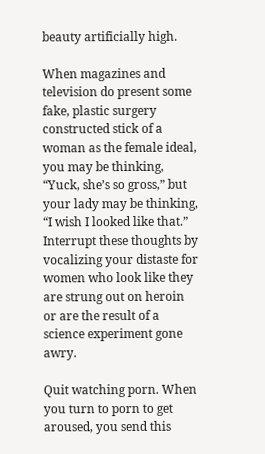beauty artificially high.

When magazines and television do present some fake, plastic surgery constructed stick of a woman as the female ideal, you may be thinking, “Yuck, she’s so gross,” but your lady may be thinking, “I wish I looked like that.” Interrupt these thoughts by vocalizing your distaste for women who look like they are strung out on heroin or are the result of a science experiment gone awry.

Quit watching porn. When you turn to porn to get aroused, you send this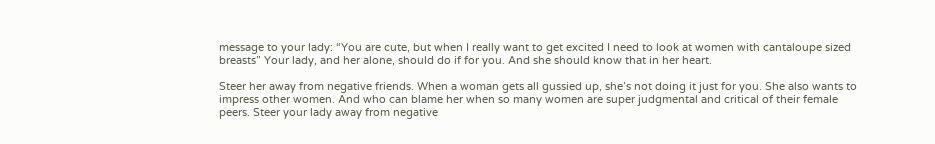message to your lady: “You are cute, but when I really want to get excited I need to look at women with cantaloupe sized breasts” Your lady, and her alone, should do if for you. And she should know that in her heart.

Steer her away from negative friends. When a woman gets all gussied up, she’s not doing it just for you. She also wants to impress other women. And who can blame her when so many women are super judgmental and critical of their female peers. Steer your lady away from negative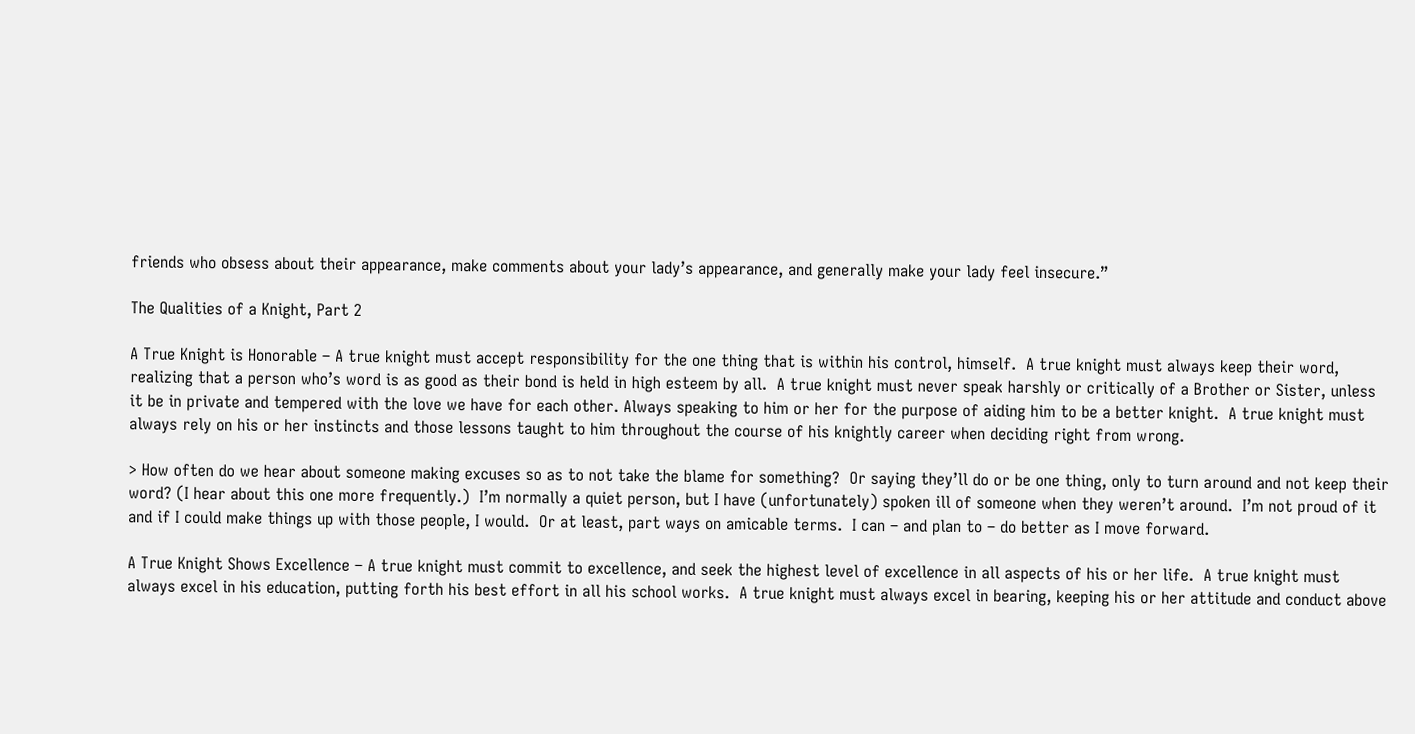friends who obsess about their appearance, make comments about your lady’s appearance, and generally make your lady feel insecure.”

The Qualities of a Knight, Part 2

A True Knight is Honorable – A true knight must accept responsibility for the one thing that is within his control, himself.  A true knight must always keep their word, realizing that a person who’s word is as good as their bond is held in high esteem by all.  A true knight must never speak harshly or critically of a Brother or Sister, unless it be in private and tempered with the love we have for each other. Always speaking to him or her for the purpose of aiding him to be a better knight.  A true knight must always rely on his or her instincts and those lessons taught to him throughout the course of his knightly career when deciding right from wrong.

> How often do we hear about someone making excuses so as to not take the blame for something?  Or saying they’ll do or be one thing, only to turn around and not keep their word? (I hear about this one more frequently.)  I’m normally a quiet person, but I have (unfortunately) spoken ill of someone when they weren’t around.  I’m not proud of it and if I could make things up with those people, I would.  Or at least, part ways on amicable terms.  I can – and plan to – do better as I move forward.

A True Knight Shows Excellence – A true knight must commit to excellence, and seek the highest level of excellence in all aspects of his or her life.  A true knight must always excel in his education, putting forth his best effort in all his school works.  A true knight must always excel in bearing, keeping his or her attitude and conduct above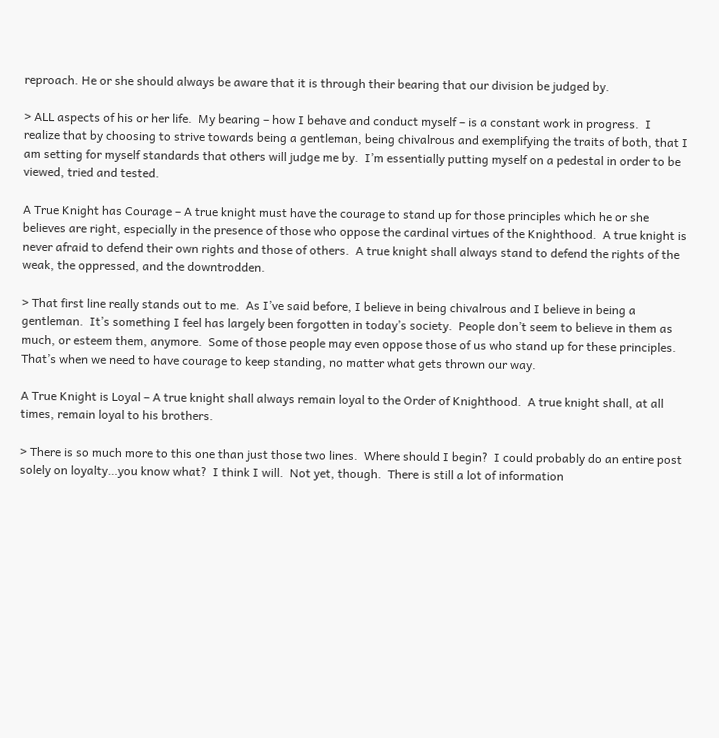reproach. He or she should always be aware that it is through their bearing that our division be judged by.

> ALL aspects of his or her life.  My bearing – how I behave and conduct myself – is a constant work in progress.  I realize that by choosing to strive towards being a gentleman, being chivalrous and exemplifying the traits of both, that I am setting for myself standards that others will judge me by.  I’m essentially putting myself on a pedestal in order to be viewed, tried and tested.

A True Knight has Courage – A true knight must have the courage to stand up for those principles which he or she believes are right, especially in the presence of those who oppose the cardinal virtues of the Knighthood.  A true knight is never afraid to defend their own rights and those of others.  A true knight shall always stand to defend the rights of the weak, the oppressed, and the downtrodden.

> That first line really stands out to me.  As I’ve said before, I believe in being chivalrous and I believe in being a gentleman.  It’s something I feel has largely been forgotten in today’s society.  People don’t seem to believe in them as much, or esteem them, anymore.  Some of those people may even oppose those of us who stand up for these principles.  That’s when we need to have courage to keep standing, no matter what gets thrown our way.

A True Knight is Loyal – A true knight shall always remain loyal to the Order of Knighthood.  A true knight shall, at all times, remain loyal to his brothers.

> There is so much more to this one than just those two lines.  Where should I begin?  I could probably do an entire post solely on loyalty…you know what?  I think I will.  Not yet, though.  There is still a lot of information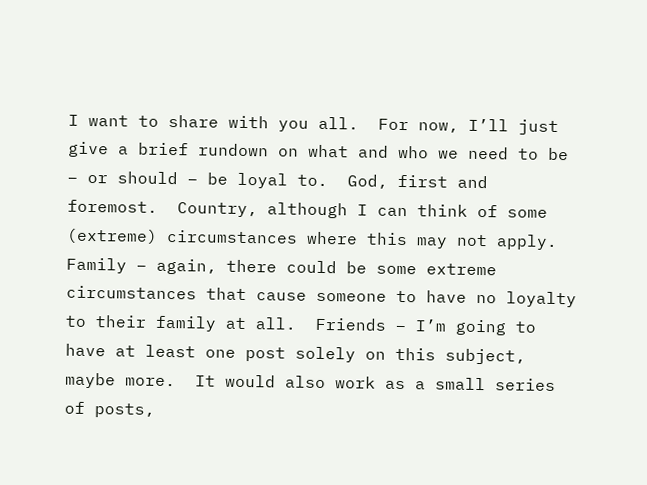I want to share with you all.  For now, I’ll just give a brief rundown on what and who we need to be – or should – be loyal to.  God, first and foremost.  Country, although I can think of some (extreme) circumstances where this may not apply.  Family – again, there could be some extreme circumstances that cause someone to have no loyalty to their family at all.  Friends – I’m going to have at least one post solely on this subject, maybe more.  It would also work as a small series of posts,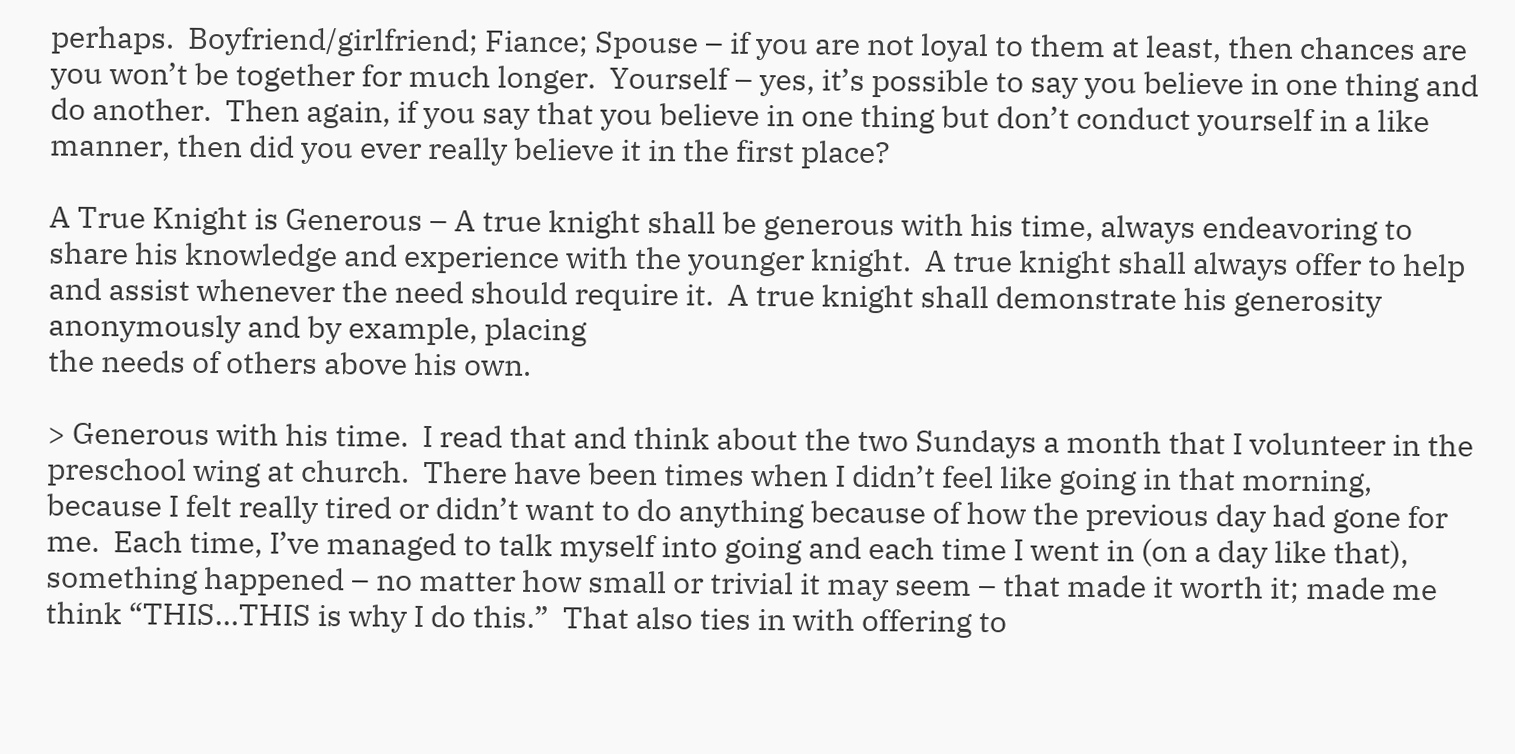perhaps.  Boyfriend/girlfriend; Fiance; Spouse – if you are not loyal to them at least, then chances are you won’t be together for much longer.  Yourself – yes, it’s possible to say you believe in one thing and do another.  Then again, if you say that you believe in one thing but don’t conduct yourself in a like manner, then did you ever really believe it in the first place?

A True Knight is Generous – A true knight shall be generous with his time, always endeavoring to share his knowledge and experience with the younger knight.  A true knight shall always offer to help and assist whenever the need should require it.  A true knight shall demonstrate his generosity anonymously and by example, placing
the needs of others above his own.

> Generous with his time.  I read that and think about the two Sundays a month that I volunteer in the preschool wing at church.  There have been times when I didn’t feel like going in that morning, because I felt really tired or didn’t want to do anything because of how the previous day had gone for me.  Each time, I’ve managed to talk myself into going and each time I went in (on a day like that), something happened – no matter how small or trivial it may seem – that made it worth it; made me think “THIS…THIS is why I do this.”  That also ties in with offering to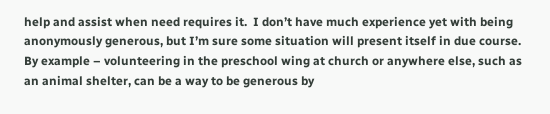help and assist when need requires it.  I don’t have much experience yet with being anonymously generous, but I’m sure some situation will present itself in due course.  By example – volunteering in the preschool wing at church or anywhere else, such as an animal shelter, can be a way to be generous by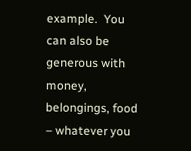example.  You can also be generous with money, belongings, food – whatever you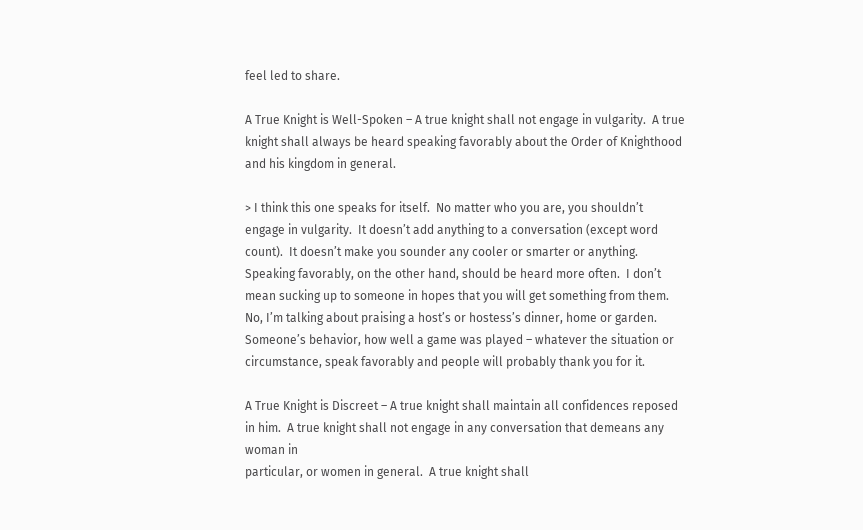feel led to share.

A True Knight is Well-Spoken – A true knight shall not engage in vulgarity.  A true knight shall always be heard speaking favorably about the Order of Knighthood and his kingdom in general.

> I think this one speaks for itself.  No matter who you are, you shouldn’t engage in vulgarity.  It doesn’t add anything to a conversation (except word count).  It doesn’t make you sounder any cooler or smarter or anything.  Speaking favorably, on the other hand, should be heard more often.  I don’t mean sucking up to someone in hopes that you will get something from them.  No, I’m talking about praising a host’s or hostess’s dinner, home or garden.  Someone’s behavior, how well a game was played – whatever the situation or circumstance, speak favorably and people will probably thank you for it.

A True Knight is Discreet – A true knight shall maintain all confidences reposed in him.  A true knight shall not engage in any conversation that demeans any woman in
particular, or women in general.  A true knight shall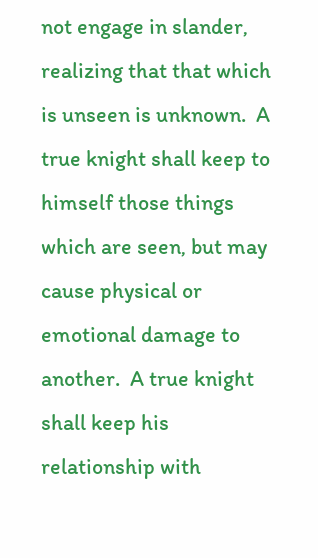not engage in slander, realizing that that which is unseen is unknown.  A true knight shall keep to himself those things which are seen, but may cause physical or emotional damage to another.  A true knight shall keep his relationship with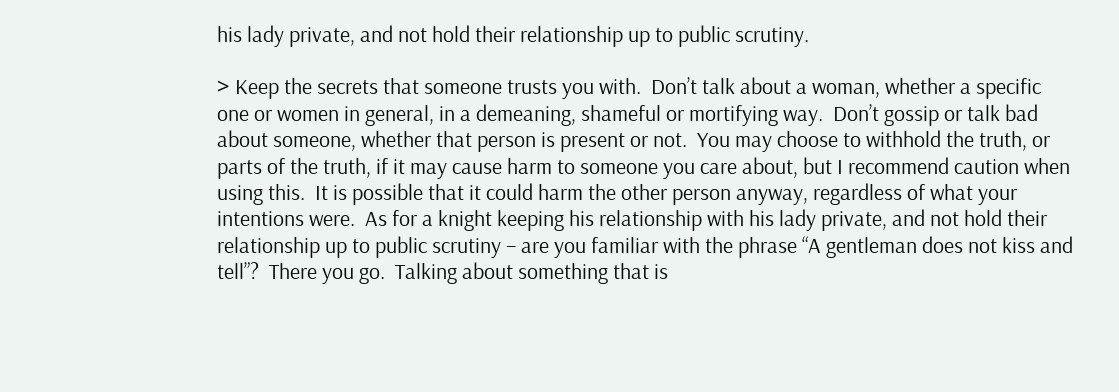his lady private, and not hold their relationship up to public scrutiny.

> Keep the secrets that someone trusts you with.  Don’t talk about a woman, whether a specific one or women in general, in a demeaning, shameful or mortifying way.  Don’t gossip or talk bad about someone, whether that person is present or not.  You may choose to withhold the truth, or parts of the truth, if it may cause harm to someone you care about, but I recommend caution when using this.  It is possible that it could harm the other person anyway, regardless of what your intentions were.  As for a knight keeping his relationship with his lady private, and not hold their relationship up to public scrutiny – are you familiar with the phrase “A gentleman does not kiss and tell”?  There you go.  Talking about something that is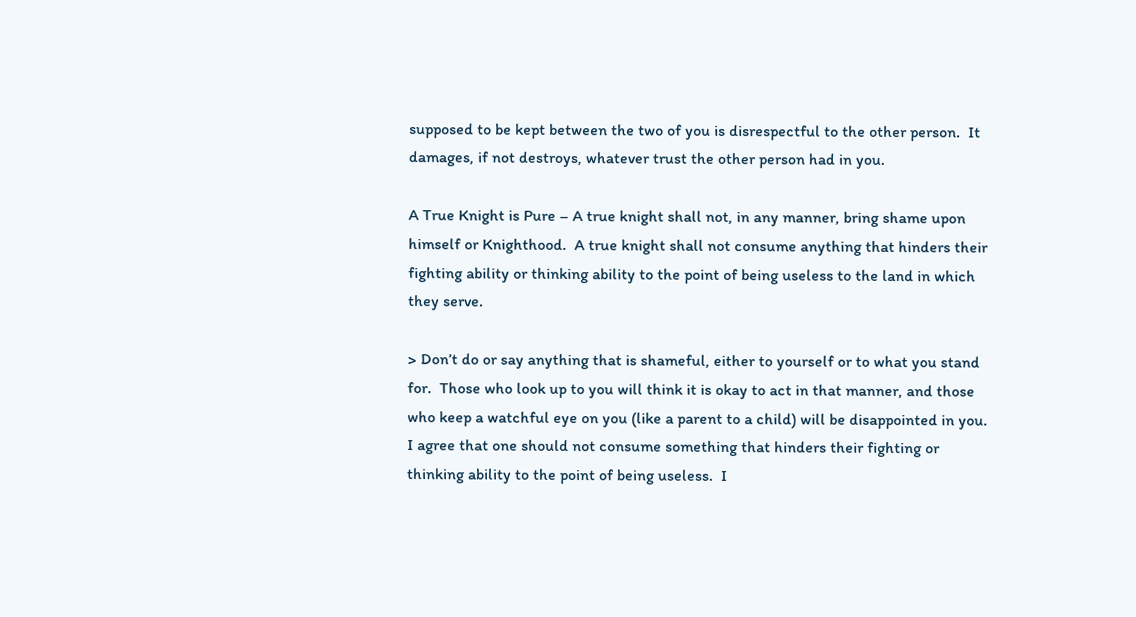supposed to be kept between the two of you is disrespectful to the other person.  It damages, if not destroys, whatever trust the other person had in you.

A True Knight is Pure – A true knight shall not, in any manner, bring shame upon himself or Knighthood.  A true knight shall not consume anything that hinders their fighting ability or thinking ability to the point of being useless to the land in which they serve.

> Don’t do or say anything that is shameful, either to yourself or to what you stand for.  Those who look up to you will think it is okay to act in that manner, and those who keep a watchful eye on you (like a parent to a child) will be disappointed in you.  I agree that one should not consume something that hinders their fighting or thinking ability to the point of being useless.  I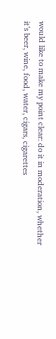would like to make my point clear: do it in moderation, whether it’s beer, wine, food, water, cigars, cigarettes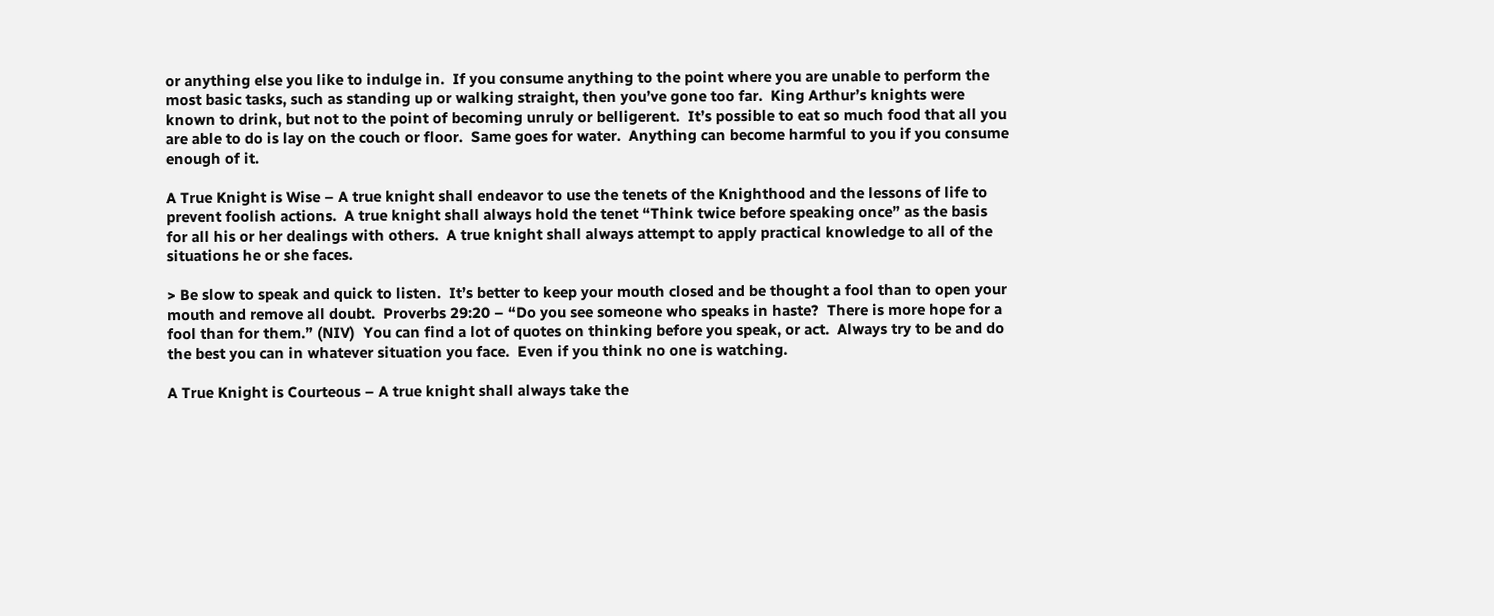or anything else you like to indulge in.  If you consume anything to the point where you are unable to perform the most basic tasks, such as standing up or walking straight, then you’ve gone too far.  King Arthur’s knights were known to drink, but not to the point of becoming unruly or belligerent.  It’s possible to eat so much food that all you are able to do is lay on the couch or floor.  Same goes for water.  Anything can become harmful to you if you consume enough of it.

A True Knight is Wise – A true knight shall endeavor to use the tenets of the Knighthood and the lessons of life to prevent foolish actions.  A true knight shall always hold the tenet “Think twice before speaking once” as the basis for all his or her dealings with others.  A true knight shall always attempt to apply practical knowledge to all of the situations he or she faces.

> Be slow to speak and quick to listen.  It’s better to keep your mouth closed and be thought a fool than to open your mouth and remove all doubt.  Proverbs 29:20 – “Do you see someone who speaks in haste?  There is more hope for a fool than for them.” (NIV)  You can find a lot of quotes on thinking before you speak, or act.  Always try to be and do the best you can in whatever situation you face.  Even if you think no one is watching.

A True Knight is Courteous – A true knight shall always take the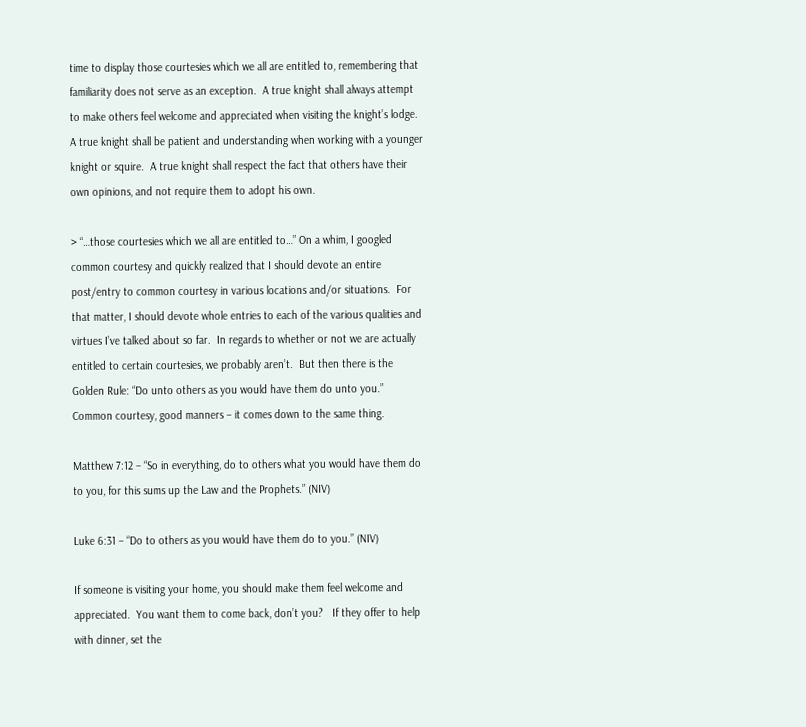time to display those courtesies which we all are entitled to, remembering that familiarity does not serve as an exception.  A true knight shall always attempt to make others feel welcome and appreciated when visiting the knight’s lodge.  A true knight shall be patient and understanding when working with a younger knight or squire.  A true knight shall respect the fact that others have their own opinions, and not require them to adopt his own.

> “…those courtesies which we all are entitled to…” On a whim, I googled common courtesy and quickly realized that I should devote an entire post/entry to common courtesy in various locations and/or situations.  For that matter, I should devote whole entries to each of the various qualities and virtues I’ve talked about so far.  In regards to whether or not we are actually entitled to certain courtesies, we probably aren’t.  But then there is the Golden Rule: “Do unto others as you would have them do unto you.”  Common courtesy, good manners – it comes down to the same thing.

Matthew 7:12 – “So in everything, do to others what you would have them do to you, for this sums up the Law and the Prophets.” (NIV)

Luke 6:31 – “Do to others as you would have them do to you.” (NIV)

If someone is visiting your home, you should make them feel welcome and appreciated.  You want them to come back, don’t you?   If they offer to help with dinner, set the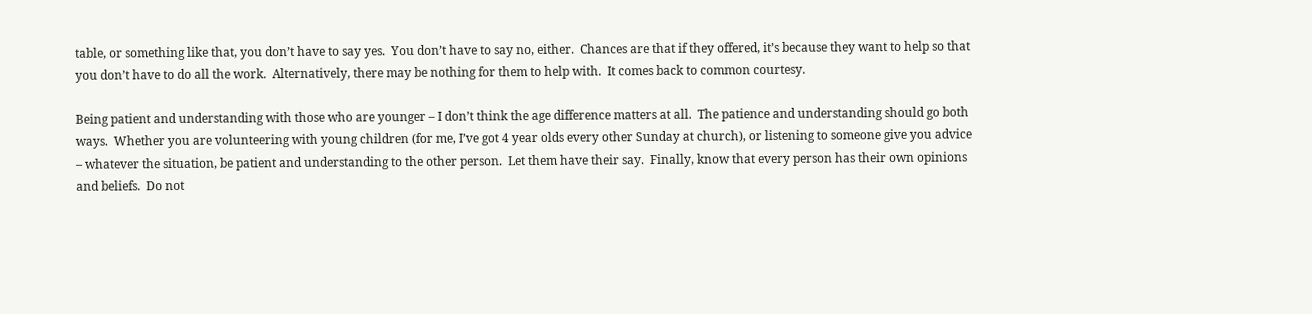table, or something like that, you don’t have to say yes.  You don’t have to say no, either.  Chances are that if they offered, it’s because they want to help so that you don’t have to do all the work.  Alternatively, there may be nothing for them to help with.  It comes back to common courtesy.

Being patient and understanding with those who are younger – I don’t think the age difference matters at all.  The patience and understanding should go both ways.  Whether you are volunteering with young children (for me, I’ve got 4 year olds every other Sunday at church), or listening to someone give you advice – whatever the situation, be patient and understanding to the other person.  Let them have their say.  Finally, know that every person has their own opinions and beliefs.  Do not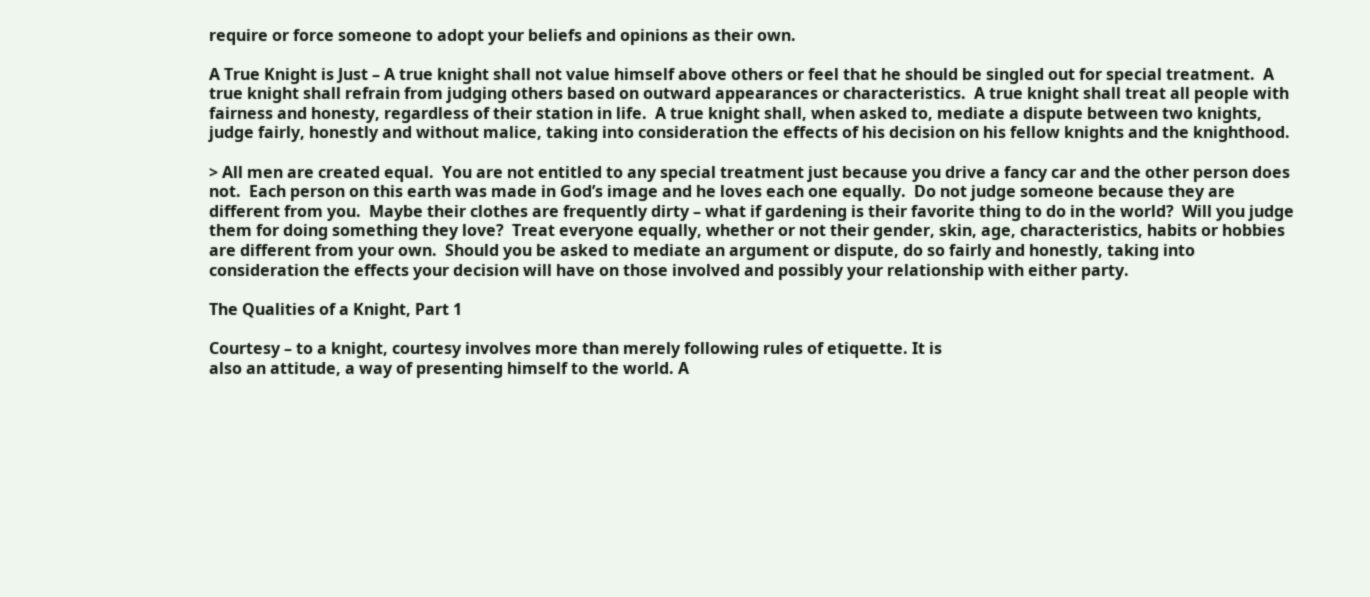require or force someone to adopt your beliefs and opinions as their own.

A True Knight is Just – A true knight shall not value himself above others or feel that he should be singled out for special treatment.  A true knight shall refrain from judging others based on outward appearances or characteristics.  A true knight shall treat all people with fairness and honesty, regardless of their station in life.  A true knight shall, when asked to, mediate a dispute between two knights, judge fairly, honestly and without malice, taking into consideration the effects of his decision on his fellow knights and the knighthood.

> All men are created equal.  You are not entitled to any special treatment just because you drive a fancy car and the other person does not.  Each person on this earth was made in God’s image and he loves each one equally.  Do not judge someone because they are different from you.  Maybe their clothes are frequently dirty – what if gardening is their favorite thing to do in the world?  Will you judge them for doing something they love?  Treat everyone equally, whether or not their gender, skin, age, characteristics, habits or hobbies are different from your own.  Should you be asked to mediate an argument or dispute, do so fairly and honestly, taking into consideration the effects your decision will have on those involved and possibly your relationship with either party.

The Qualities of a Knight, Part 1

Courtesy – to a knight, courtesy involves more than merely following rules of etiquette. It is
also an attitude, a way of presenting himself to the world. A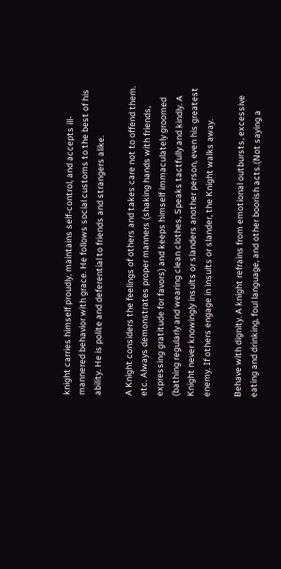knight carries himself proudly, maintains self-control, and accepts ill- mannered behavior with grace. He follows social customs to the best of his ability. He is polite and deferential to friends and strangers alike.

A Knight considers the feelings of others and takes care not to offend them. etc. Always demonstrates proper manners (shaking hands with friends, expressing gratitude for favors) and keeps himself immaculately groomed (bathing regularly and wearing clean clothes, Speaks tactfully and kindly. A Knight never knowingly insults or slanders another person, even his greatest enemy. If others engage in insults or slander, the Knight walks away.

Behave with dignity. A knight refrains from emotional outbursts, excessive eating and drinking, foul language, and other boorish acts.(Not saying a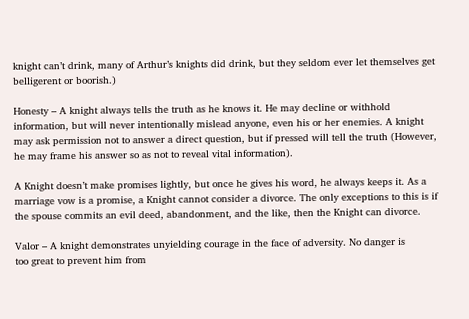knight can’t drink, many of Arthur’s knights did drink, but they seldom ever let themselves get belligerent or boorish.)

Honesty – A knight always tells the truth as he knows it. He may decline or withhold
information, but will never intentionally mislead anyone, even his or her enemies. A knight may ask permission not to answer a direct question, but if pressed will tell the truth (However, he may frame his answer so as not to reveal vital information).

A Knight doesn’t make promises lightly, but once he gives his word, he always keeps it. As a marriage vow is a promise, a Knight cannot consider a divorce. The only exceptions to this is if the spouse commits an evil deed, abandonment, and the like, then the Knight can divorce.

Valor – A knight demonstrates unyielding courage in the face of adversity. No danger is
too great to prevent him from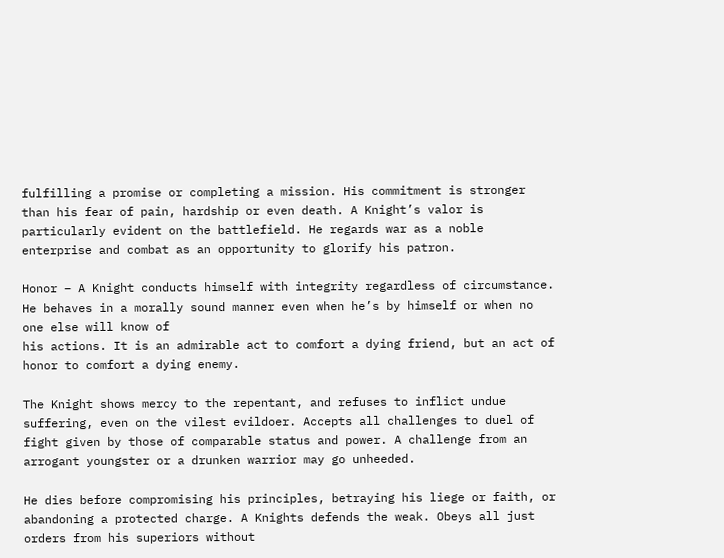fulfilling a promise or completing a mission. His commitment is stronger than his fear of pain, hardship or even death. A Knight’s valor is particularly evident on the battlefield. He regards war as a noble enterprise and combat as an opportunity to glorify his patron.

Honor – A Knight conducts himself with integrity regardless of circumstance. He behaves in a morally sound manner even when he’s by himself or when no one else will know of
his actions. It is an admirable act to comfort a dying friend, but an act of honor to comfort a dying enemy.

The Knight shows mercy to the repentant, and refuses to inflict undue suffering, even on the vilest evildoer. Accepts all challenges to duel of fight given by those of comparable status and power. A challenge from an arrogant youngster or a drunken warrior may go unheeded.

He dies before compromising his principles, betraying his liege or faith, or abandoning a protected charge. A Knights defends the weak. Obeys all just orders from his superiors without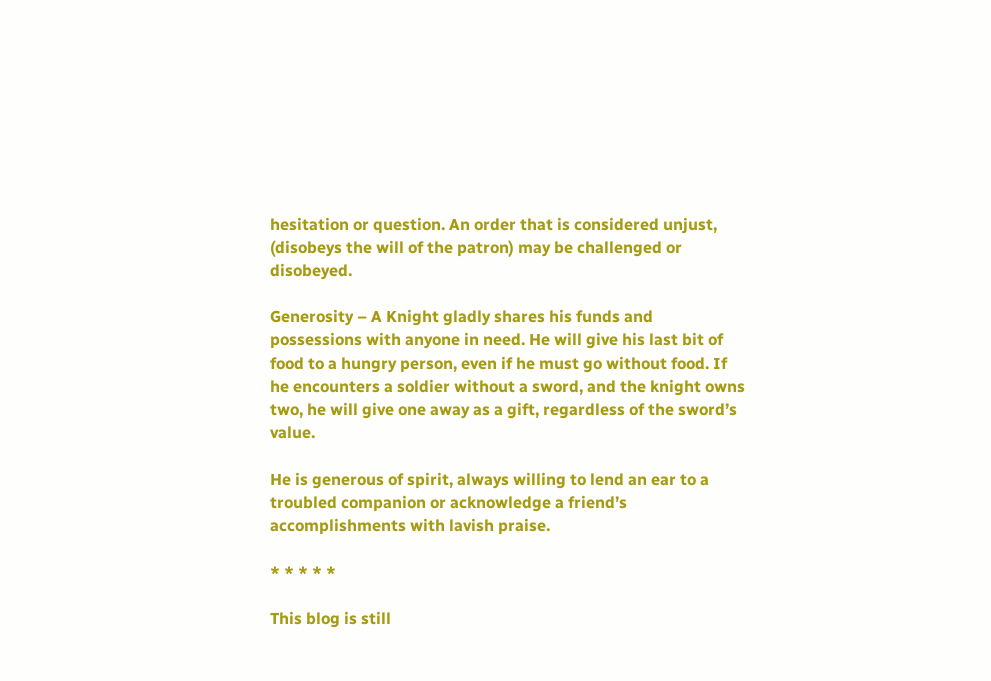hesitation or question. An order that is considered unjust, (disobeys the will of the patron) may be challenged or disobeyed.

Generosity – A Knight gladly shares his funds and possessions with anyone in need. He will give his last bit of food to a hungry person, even if he must go without food. If he encounters a soldier without a sword, and the knight owns two, he will give one away as a gift, regardless of the sword’s value.

He is generous of spirit, always willing to lend an ear to a troubled companion or acknowledge a friend’s accomplishments with lavish praise.

* * * * *

This blog is still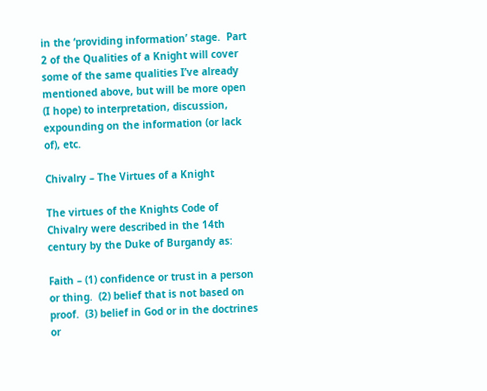in the ‘providing information’ stage.  Part 2 of the Qualities of a Knight will cover some of the same qualities I’ve already mentioned above, but will be more open (I hope) to interpretation, discussion, expounding on the information (or lack of), etc.

Chivalry – The Virtues of a Knight

The virtues of the Knights Code of Chivalry were described in the 14th century by the Duke of Burgandy as:

Faith – (1) confidence or trust in a person or thing.  (2) belief that is not based on proof.  (3) belief in God or in the doctrines or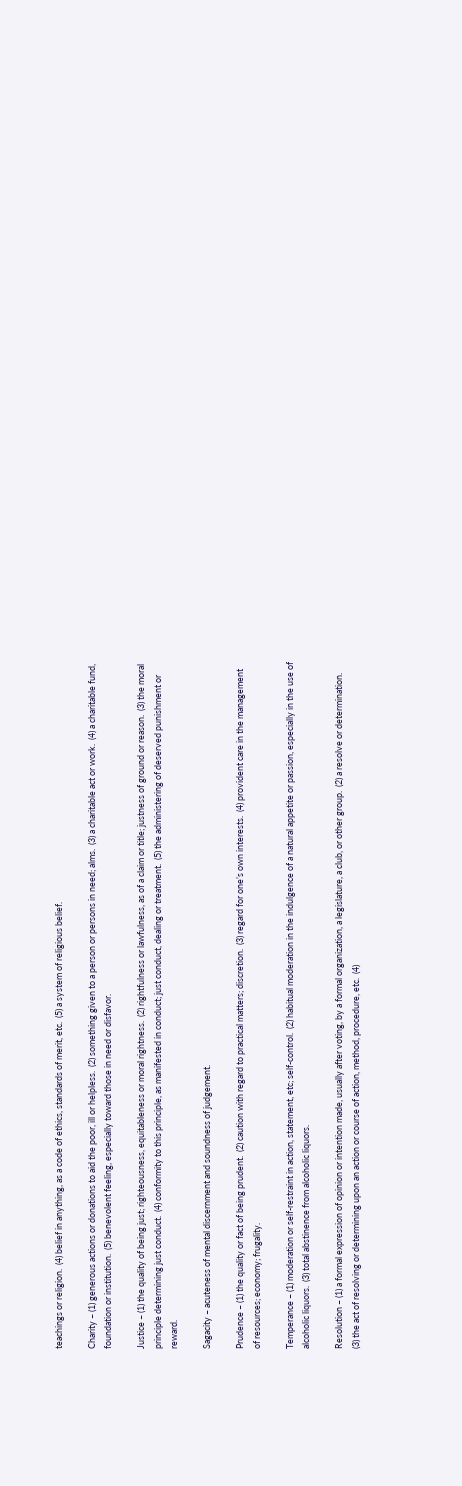teachings or religion.  (4) belief in anything, as a code of ethics, standards of merit, etc.  (5) a system of religious belief.

Charity – (1) generous actions or donations to aid the poor, ill or helpless.  (2) something given to a person or persons in need; alms.  (3) a charitable act or work.  (4) a charitable fund, foundation or institution.  (5) benevolent feeling, especially toward those in need or disfavor.

Justice – (1) the quality of being just; righteousness, equitableness or moral rightness.  (2) rightfulness or lawfulness, as of a claim or title; justness of ground or reason.  (3) the moral principle determining just conduct.  (4) conformity to this principle, as manifested in conduct; just conduct, dealing or treatment.  (5) the administering of deserved punishment or reward.

Sagacity – acuteness of mental discernment and soundness of judgement.

Prudence – (1) the quality or fact of being prudent.  (2) caution with regard to practical matters; discretion.  (3) regard for one’s own interests.  (4) provident care in the management of resources; economy; frugality.

Temperance – (1) moderation or self-restraint in action, statement, etc; self-control.  (2) habitual moderation in the indulgence of a natural appetite or passion, especially in the use of alcoholic liquors.  (3) total abstinence from alcoholic liquors.

Resolution – (1) a formal expression of opinion or intention made, usually after voting, by a formal organization, a legislature, a club, or other group.  (2) a resolve or determination.  (3) the act of resolving or determining upon an action or course of action, method, procedure, etc.  (4)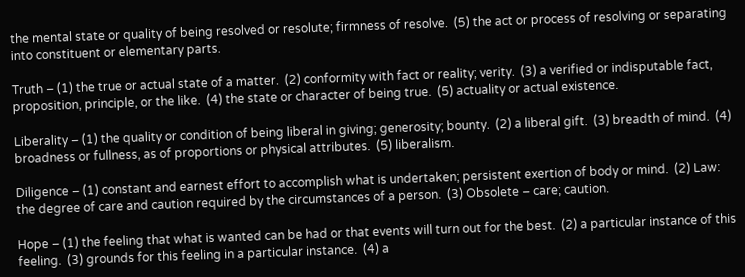the mental state or quality of being resolved or resolute; firmness of resolve.  (5) the act or process of resolving or separating into constituent or elementary parts.

Truth – (1) the true or actual state of a matter.  (2) conformity with fact or reality; verity.  (3) a verified or indisputable fact, proposition, principle, or the like.  (4) the state or character of being true.  (5) actuality or actual existence.

Liberality – (1) the quality or condition of being liberal in giving; generosity; bounty.  (2) a liberal gift.  (3) breadth of mind.  (4) broadness or fullness, as of proportions or physical attributes.  (5) liberalism.

Diligence – (1) constant and earnest effort to accomplish what is undertaken; persistent exertion of body or mind.  (2) Law: the degree of care and caution required by the circumstances of a person.  (3) Obsolete – care; caution.

Hope – (1) the feeling that what is wanted can be had or that events will turn out for the best.  (2) a particular instance of this feeling.  (3) grounds for this feeling in a particular instance.  (4) a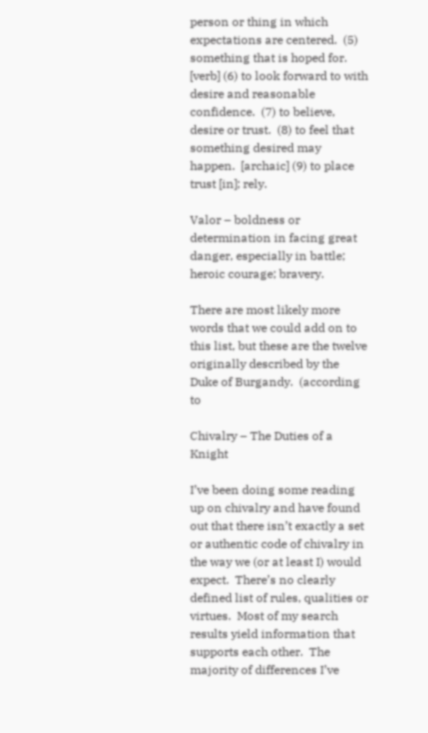person or thing in which expectations are centered.  (5) something that is hoped for.  [verb] (6) to look forward to with desire and reasonable confidence.  (7) to believe, desire or trust.  (8) to feel that something desired may happen.  [archaic] (9) to place trust [in]; rely.

Valor – boldness or determination in facing great danger, especially in battle; heroic courage; bravery.

There are most likely more words that we could add on to this list, but these are the twelve originally described by the Duke of Burgandy.  (according to

Chivalry – The Duties of a Knight

I’ve been doing some reading up on chivalry and have found out that there isn’t exactly a set or authentic code of chivalry in the way we (or at least I) would expect.  There’s no clearly defined list of rules, qualities or virtues.  Most of my search results yield information that supports each other.  The majority of differences I’ve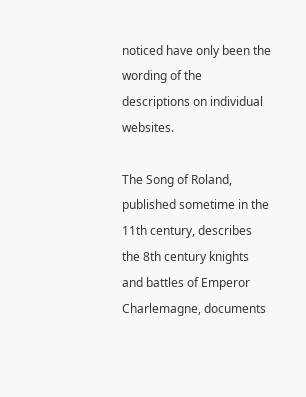noticed have only been the wording of the descriptions on individual websites.

The Song of Roland, published sometime in the 11th century, describes the 8th century knights and battles of Emperor Charlemagne, documents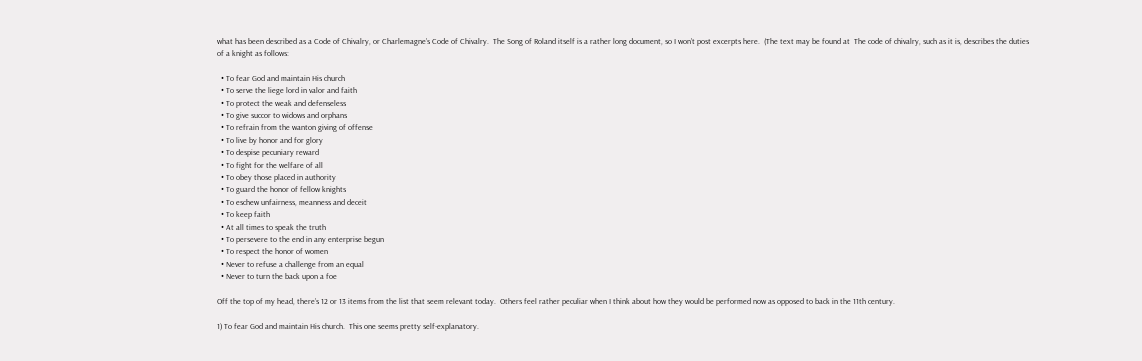what has been described as a Code of Chivalry, or Charlemagne’s Code of Chivalry.  The Song of Roland itself is a rather long document, so I won’t post excerpts here.  (The text may be found at  The code of chivalry, such as it is, describes the duties of a knight as follows:

  • To fear God and maintain His church
  • To serve the liege lord in valor and faith
  • To protect the weak and defenseless
  • To give succor to widows and orphans
  • To refrain from the wanton giving of offense
  • To live by honor and for glory
  • To despise pecuniary reward
  • To fight for the welfare of all
  • To obey those placed in authority
  • To guard the honor of fellow knights
  • To eschew unfairness, meanness and deceit
  • To keep faith
  • At all times to speak the truth
  • To persevere to the end in any enterprise begun
  • To respect the honor of women
  • Never to refuse a challenge from an equal
  • Never to turn the back upon a foe

Off the top of my head, there’s 12 or 13 items from the list that seem relevant today.  Others feel rather peculiar when I think about how they would be performed now as opposed to back in the 11th century.

1) To fear God and maintain His church.  This one seems pretty self-explanatory.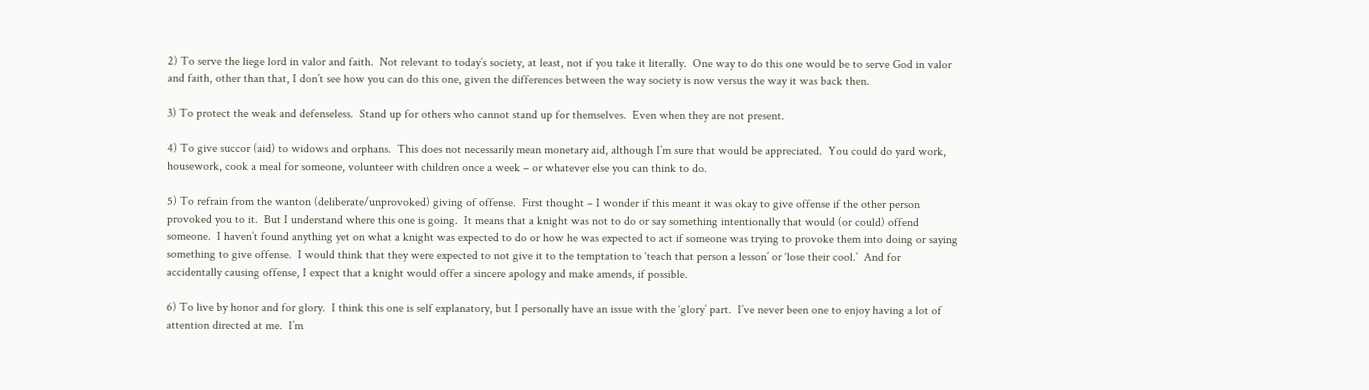2) To serve the liege lord in valor and faith.  Not relevant to today’s society, at least, not if you take it literally.  One way to do this one would be to serve God in valor and faith, other than that, I don’t see how you can do this one, given the differences between the way society is now versus the way it was back then.

3) To protect the weak and defenseless.  Stand up for others who cannot stand up for themselves.  Even when they are not present.

4) To give succor (aid) to widows and orphans.  This does not necessarily mean monetary aid, although I’m sure that would be appreciated.  You could do yard work, housework, cook a meal for someone, volunteer with children once a week – or whatever else you can think to do.

5) To refrain from the wanton (deliberate/unprovoked) giving of offense.  First thought – I wonder if this meant it was okay to give offense if the other person provoked you to it.  But I understand where this one is going.  It means that a knight was not to do or say something intentionally that would (or could) offend someone.  I haven’t found anything yet on what a knight was expected to do or how he was expected to act if someone was trying to provoke them into doing or saying something to give offense.  I would think that they were expected to not give it to the temptation to ‘teach that person a lesson’ or ‘lose their cool.’  And for accidentally causing offense, I expect that a knight would offer a sincere apology and make amends, if possible.

6) To live by honor and for glory.  I think this one is self explanatory, but I personally have an issue with the ‘glory’ part.  I’ve never been one to enjoy having a lot of attention directed at me.  I’m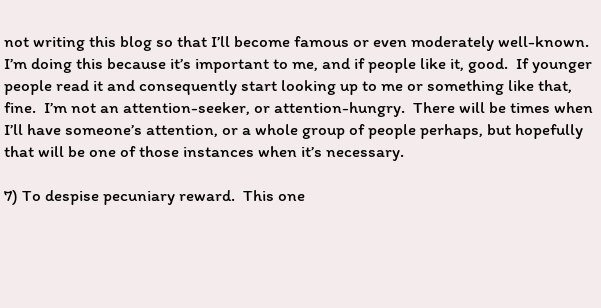not writing this blog so that I’ll become famous or even moderately well-known.  I’m doing this because it’s important to me, and if people like it, good.  If younger people read it and consequently start looking up to me or something like that, fine.  I’m not an attention-seeker, or attention-hungry.  There will be times when I’ll have someone’s attention, or a whole group of people perhaps, but hopefully that will be one of those instances when it’s necessary.

7) To despise pecuniary reward.  This one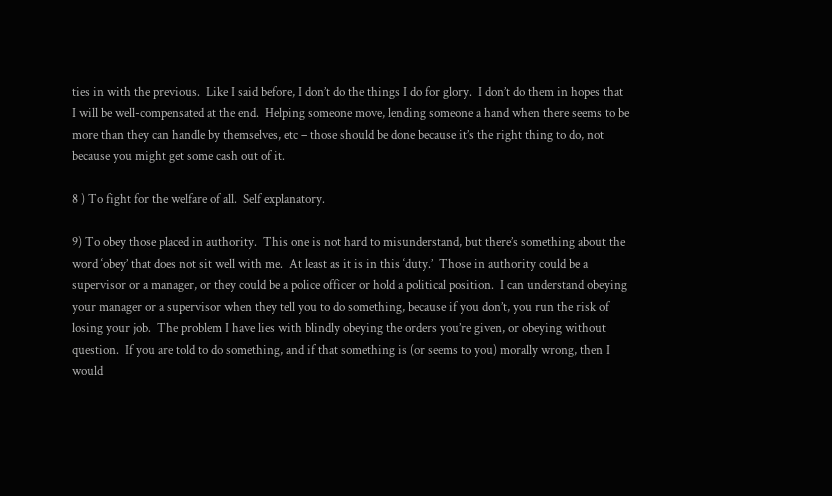ties in with the previous.  Like I said before, I don’t do the things I do for glory.  I don’t do them in hopes that I will be well-compensated at the end.  Helping someone move, lending someone a hand when there seems to be more than they can handle by themselves, etc – those should be done because it’s the right thing to do, not because you might get some cash out of it.

8 ) To fight for the welfare of all.  Self explanatory.

9) To obey those placed in authority.  This one is not hard to misunderstand, but there’s something about the word ‘obey’ that does not sit well with me.  At least as it is in this ‘duty.’  Those in authority could be a supervisor or a manager, or they could be a police officer or hold a political position.  I can understand obeying your manager or a supervisor when they tell you to do something, because if you don’t, you run the risk of losing your job.  The problem I have lies with blindly obeying the orders you’re given, or obeying without question.  If you are told to do something, and if that something is (or seems to you) morally wrong, then I would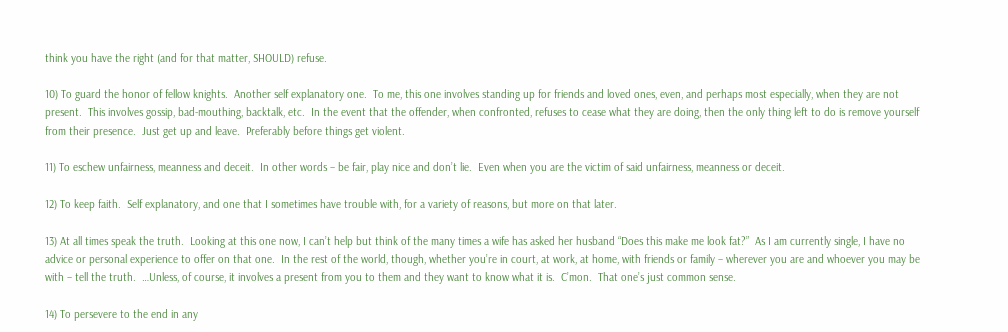think you have the right (and for that matter, SHOULD) refuse.

10) To guard the honor of fellow knights.  Another self explanatory one.  To me, this one involves standing up for friends and loved ones, even, and perhaps most especially, when they are not present.  This involves gossip, bad-mouthing, backtalk, etc.  In the event that the offender, when confronted, refuses to cease what they are doing, then the only thing left to do is remove yourself from their presence.  Just get up and leave.  Preferably before things get violent.

11) To eschew unfairness, meanness and deceit.  In other words – be fair, play nice and don’t lie.  Even when you are the victim of said unfairness, meanness or deceit.

12) To keep faith.  Self explanatory, and one that I sometimes have trouble with, for a variety of reasons, but more on that later.

13) At all times speak the truth.  Looking at this one now, I can’t help but think of the many times a wife has asked her husband “Does this make me look fat?”  As I am currently single, I have no advice or personal experience to offer on that one.  In the rest of the world, though, whether you’re in court, at work, at home, with friends or family – wherever you are and whoever you may be with – tell the truth.  …Unless, of course, it involves a present from you to them and they want to know what it is.  C’mon.  That one’s just common sense.

14) To persevere to the end in any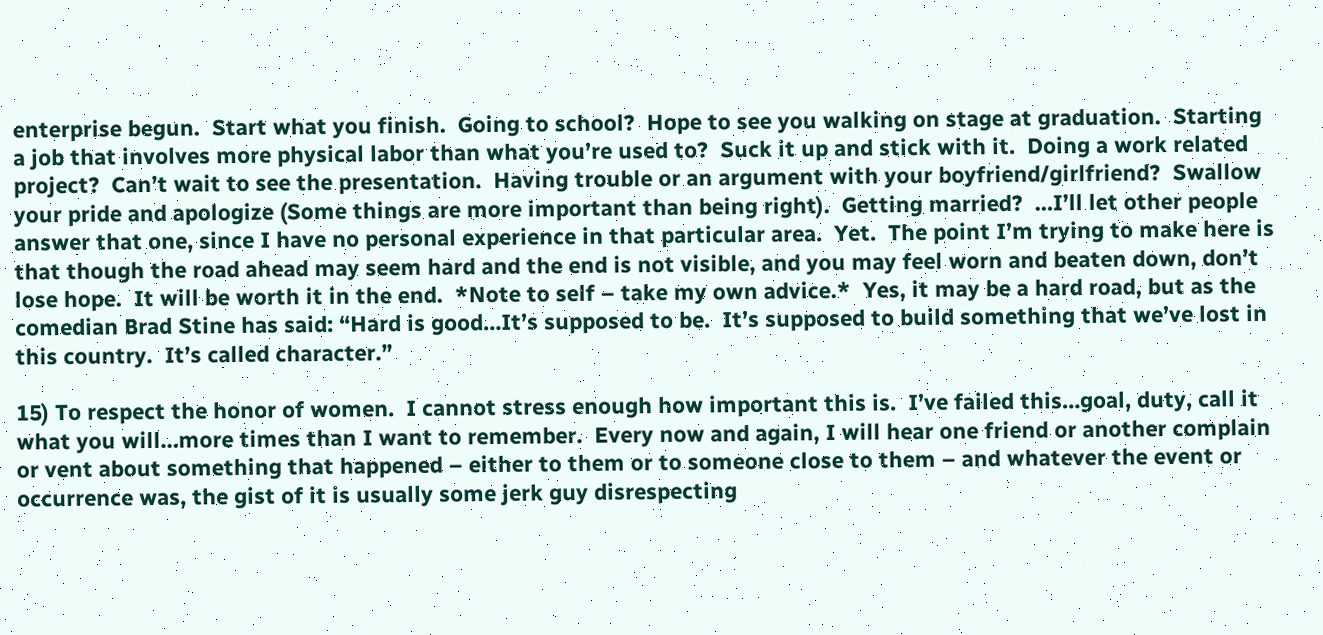enterprise begun.  Start what you finish.  Going to school?  Hope to see you walking on stage at graduation.  Starting a job that involves more physical labor than what you’re used to?  Suck it up and stick with it.  Doing a work related project?  Can’t wait to see the presentation.  Having trouble or an argument with your boyfriend/girlfriend?  Swallow your pride and apologize (Some things are more important than being right).  Getting married?  …I’ll let other people answer that one, since I have no personal experience in that particular area.  Yet.  The point I’m trying to make here is that though the road ahead may seem hard and the end is not visible, and you may feel worn and beaten down, don’t lose hope.  It will be worth it in the end.  *Note to self – take my own advice.*  Yes, it may be a hard road, but as the comedian Brad Stine has said: “Hard is good…It’s supposed to be.  It’s supposed to build something that we’ve lost in this country.  It’s called character.”

15) To respect the honor of women.  I cannot stress enough how important this is.  I’ve failed this…goal, duty, call it what you will…more times than I want to remember.  Every now and again, I will hear one friend or another complain or vent about something that happened – either to them or to someone close to them – and whatever the event or occurrence was, the gist of it is usually some jerk guy disrespecting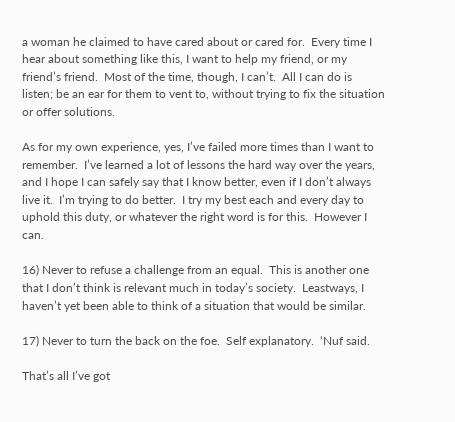a woman he claimed to have cared about or cared for.  Every time I hear about something like this, I want to help my friend, or my friend’s friend.  Most of the time, though, I can’t.  All I can do is listen; be an ear for them to vent to, without trying to fix the situation or offer solutions.

As for my own experience, yes, I’ve failed more times than I want to remember.  I’ve learned a lot of lessons the hard way over the years, and I hope I can safely say that I know better, even if I don’t always live it.  I’m trying to do better.  I try my best each and every day to uphold this duty, or whatever the right word is for this.  However I can.

16) Never to refuse a challenge from an equal.  This is another one that I don’t think is relevant much in today’s society.  Leastways, I haven’t yet been able to think of a situation that would be similar.

17) Never to turn the back on the foe.  Self explanatory.  ‘Nuf said.

That’s all I’ve got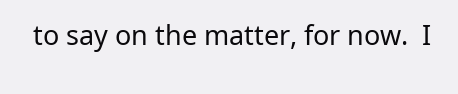to say on the matter, for now.  I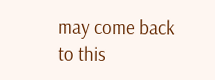may come back to this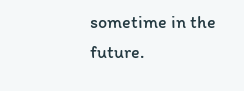sometime in the future.